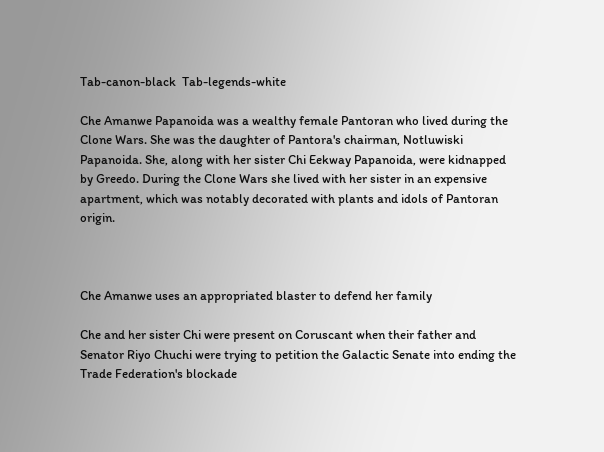Tab-canon-black  Tab-legends-white

Che Amanwe Papanoida was a wealthy female Pantoran who lived during the Clone Wars. She was the daughter of Pantora's chairman, Notluwiski Papanoida. She, along with her sister Chi Eekway Papanoida, were kidnapped by Greedo. During the Clone Wars she lived with her sister in an expensive apartment, which was notably decorated with plants and idols of Pantoran origin.



Che Amanwe uses an appropriated blaster to defend her family

Che and her sister Chi were present on Coruscant when their father and Senator Riyo Chuchi were trying to petition the Galactic Senate into ending the Trade Federation's blockade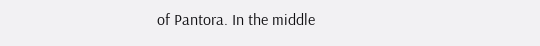of Pantora. In the middle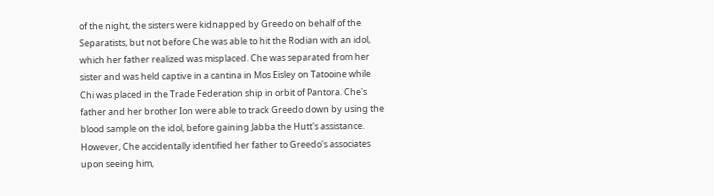of the night, the sisters were kidnapped by Greedo on behalf of the Separatists, but not before Che was able to hit the Rodian with an idol, which her father realized was misplaced. Che was separated from her sister and was held captive in a cantina in Mos Eisley on Tatooine while Chi was placed in the Trade Federation ship in orbit of Pantora. Che's father and her brother Ion were able to track Greedo down by using the blood sample on the idol, before gaining Jabba the Hutt's assistance. However, Che accidentally identified her father to Greedo's associates upon seeing him,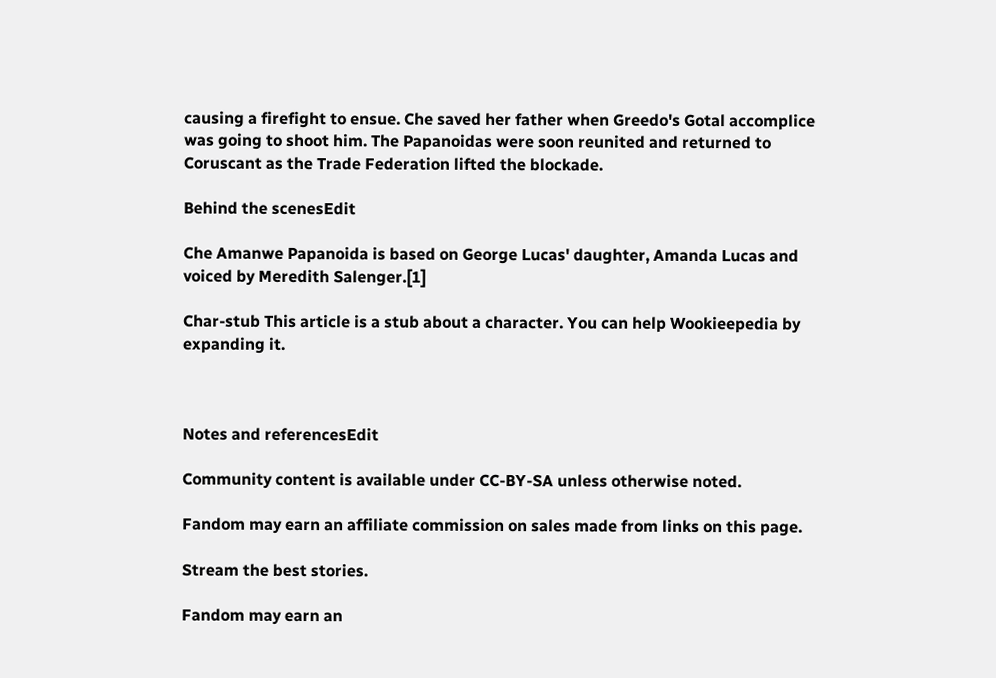causing a firefight to ensue. Che saved her father when Greedo's Gotal accomplice was going to shoot him. The Papanoidas were soon reunited and returned to Coruscant as the Trade Federation lifted the blockade.

Behind the scenesEdit

Che Amanwe Papanoida is based on George Lucas' daughter, Amanda Lucas and voiced by Meredith Salenger.[1]

Char-stub This article is a stub about a character. You can help Wookieepedia by expanding it.



Notes and referencesEdit

Community content is available under CC-BY-SA unless otherwise noted.

Fandom may earn an affiliate commission on sales made from links on this page.

Stream the best stories.

Fandom may earn an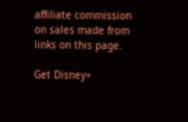affiliate commission on sales made from links on this page.

Get Disney+